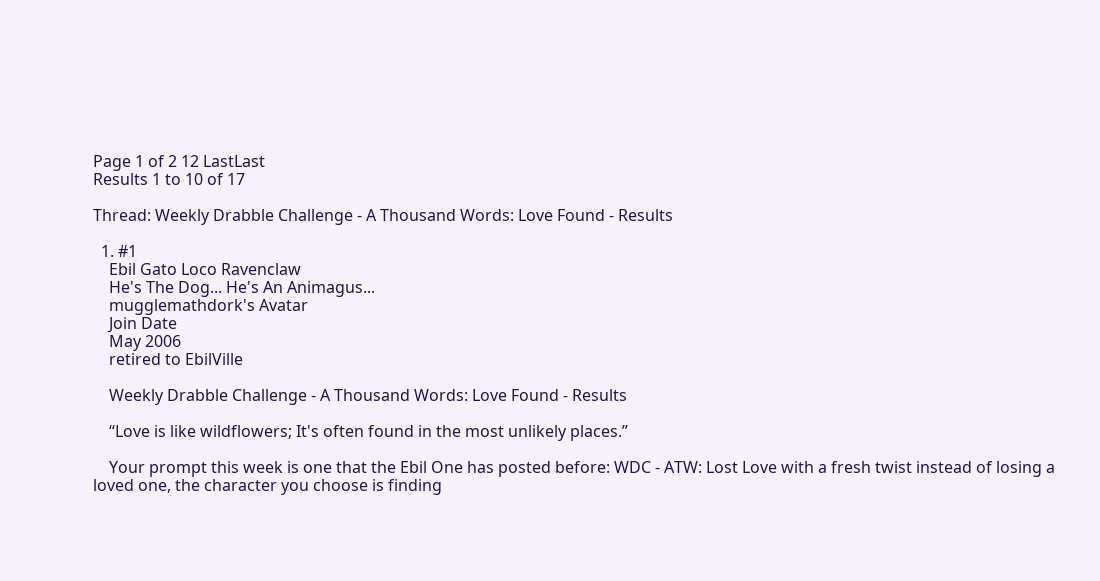Page 1 of 2 12 LastLast
Results 1 to 10 of 17

Thread: Weekly Drabble Challenge - A Thousand Words: Love Found - Results

  1. #1
    Ebil Gato Loco Ravenclaw
    He's The Dog... He's An Animagus...
    mugglemathdork's Avatar
    Join Date
    May 2006
    retired to EbilVille

    Weekly Drabble Challenge - A Thousand Words: Love Found - Results

    “Love is like wildflowers; It's often found in the most unlikely places.”

    Your prompt this week is one that the Ebil One has posted before: WDC - ATW: Lost Love with a fresh twist instead of losing a loved one, the character you choose is finding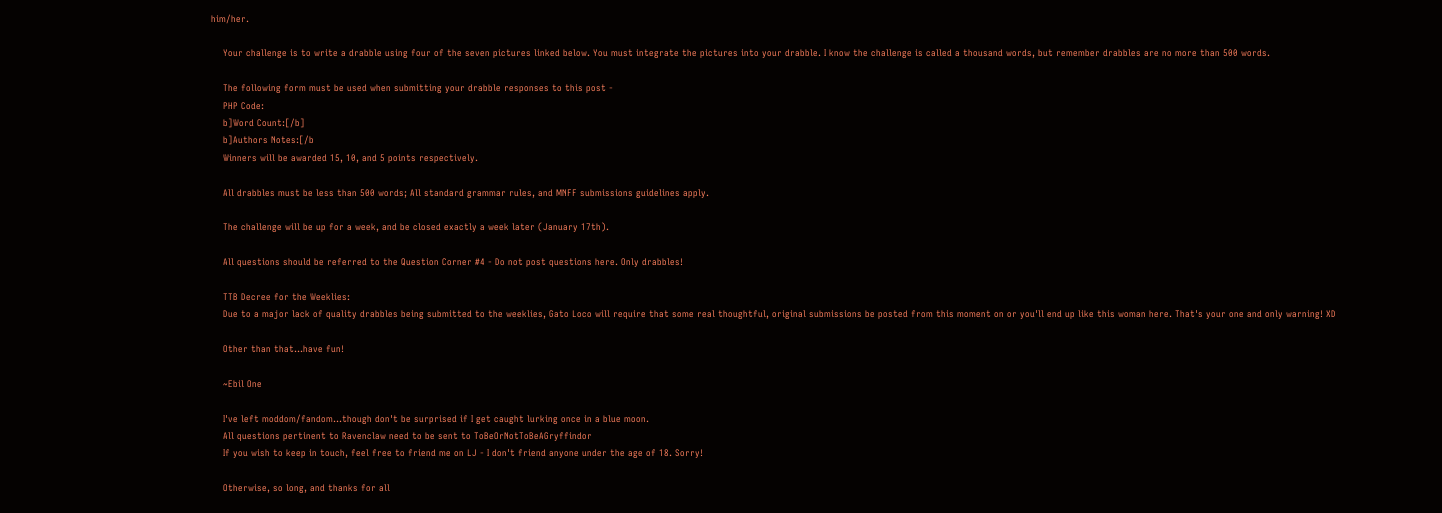him/her.

    Your challenge is to write a drabble using four of the seven pictures linked below. You must integrate the pictures into your drabble. I know the challenge is called a thousand words, but remember drabbles are no more than 500 words.

    The following form must be used when submitting your drabble responses to this post -
    PHP Code:
    b]Word Count:[/b]
    b]Authors Notes:[/b
    Winners will be awarded 15, 10, and 5 points respectively.

    All drabbles must be less than 500 words; All standard grammar rules, and MNFF submissions guidelines apply.

    The challenge will be up for a week, and be closed exactly a week later (January 17th).

    All questions should be referred to the Question Corner #4 - Do not post questions here. Only drabbles!

    TTB Decree for the Weeklies:
    Due to a major lack of quality drabbles being submitted to the weeklies, Gato Loco will require that some real thoughtful, original submissions be posted from this moment on or you'll end up like this woman here. That's your one and only warning! XD

    Other than that...have fun!

    ~Ebil One

    I've left moddom/fandom...though don't be surprised if I get caught lurking once in a blue moon.
    All questions pertinent to Ravenclaw need to be sent to ToBeOrNotToBeAGryffindor
    If you wish to keep in touch, feel free to friend me on LJ - I don't friend anyone under the age of 18. Sorry!

    Otherwise, so long, and thanks for all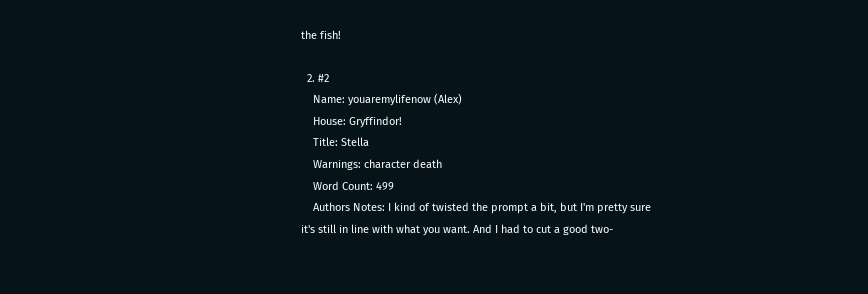the fish!

  2. #2
    Name: youaremylifenow (Alex)
    House: Gryffindor!
    Title: Stella
    Warnings: character death
    Word Count: 499
    Authors Notes: I kind of twisted the prompt a bit, but I'm pretty sure it's still in line with what you want. And I had to cut a good two-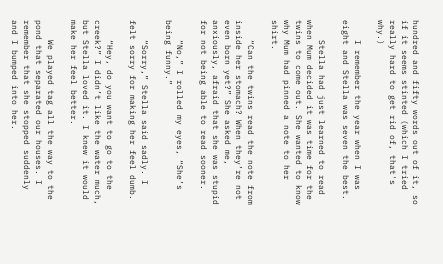hundred and fifty words out of it, so if it seems stinted (which I tried really hard to get rid of, that's why.)

    I remember the year when I was eight and Stella was seven the best.

    Stella had just learned to read when Mum decided it was time for the twins to come out. She wanted to know why Mum had pinned a note to her shirt.

    “Can the twins read the note from inside her stomach? When they’re not even born yet?” She asked me, anxiously, afraid that she was stupid for not being able to read sooner.

    “No,” I rolled my eyes, “She’s being funny.”

    “Sorry,” Stella said sadly. I felt sorry for making her feel dumb.

    “Hey, do you want to go to the creek?” I didn’t like the water much, but Stella loved it. I knew it would make her feel better.

    We played tag all the way to the pond that separated our houses. I remember that she stopped suddenly and I bumped into her.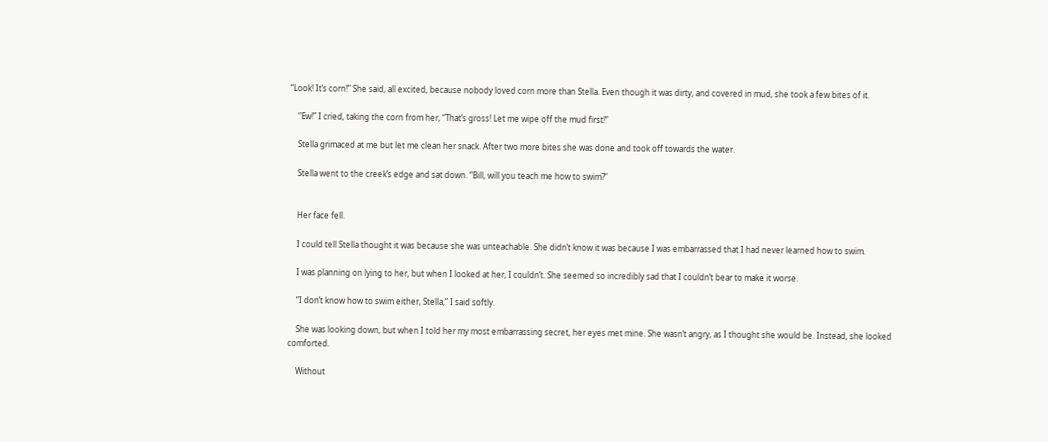“Look! It’s corn!” She said, all excited, because nobody loved corn more than Stella. Even though it was dirty, and covered in mud, she took a few bites of it.

    “Ew!” I cried, taking the corn from her, “That’s gross! Let me wipe off the mud first!”

    Stella grimaced at me but let me clean her snack. After two more bites she was done and took off towards the water.

    Stella went to the creek’s edge and sat down. “Bill, will you teach me how to swim?”


    Her face fell.

    I could tell Stella thought it was because she was unteachable. She didn’t know it was because I was embarrassed that I had never learned how to swim.

    I was planning on lying to her, but when I looked at her, I couldn’t. She seemed so incredibly sad that I couldn’t bear to make it worse.

    “I don’t know how to swim either, Stella,” I said softly.

    She was looking down, but when I told her my most embarrassing secret, her eyes met mine. She wasn’t angry, as I thought she would be. Instead, she looked comforted.

    Without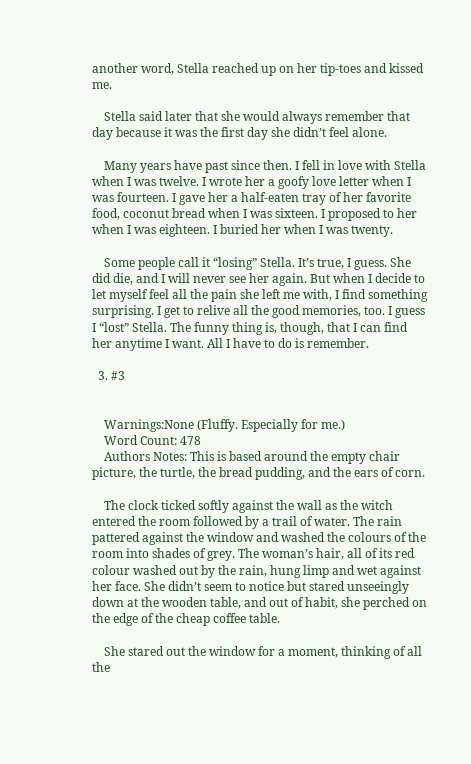another word, Stella reached up on her tip-toes and kissed me.

    Stella said later that she would always remember that day because it was the first day she didn’t feel alone.

    Many years have past since then. I fell in love with Stella when I was twelve. I wrote her a goofy love letter when I was fourteen. I gave her a half-eaten tray of her favorite food, coconut bread when I was sixteen. I proposed to her when I was eighteen. I buried her when I was twenty.

    Some people call it “losing” Stella. It’s true, I guess. She did die, and I will never see her again. But when I decide to let myself feel all the pain she left me with, I find something surprising. I get to relive all the good memories, too. I guess I “lost” Stella. The funny thing is, though, that I can find her anytime I want. All I have to do is remember.

  3. #3


    Warnings:None (Fluffy. Especially for me.)
    Word Count: 478
    Authors Notes: This is based around the empty chair picture, the turtle, the bread pudding, and the ears of corn.

    The clock ticked softly against the wall as the witch entered the room followed by a trail of water. The rain pattered against the window and washed the colours of the room into shades of grey. The woman’s hair, all of its red colour washed out by the rain, hung limp and wet against her face. She didn’t seem to notice but stared unseeingly down at the wooden table, and out of habit, she perched on the edge of the cheap coffee table.

    She stared out the window for a moment, thinking of all the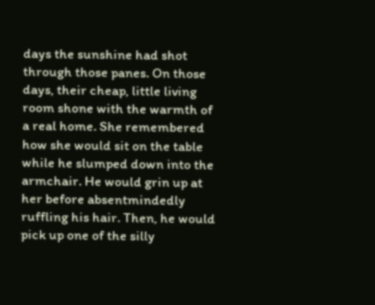days the sunshine had shot through those panes. On those days, their cheap, little living room shone with the warmth of a real home. She remembered how she would sit on the table while he slumped down into the armchair. He would grin up at her before absentmindedly ruffling his hair. Then, he would pick up one of the silly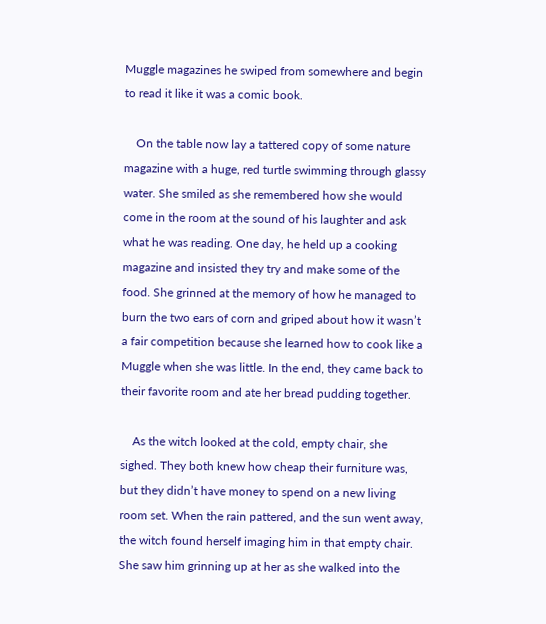Muggle magazines he swiped from somewhere and begin to read it like it was a comic book.

    On the table now lay a tattered copy of some nature magazine with a huge, red turtle swimming through glassy water. She smiled as she remembered how she would come in the room at the sound of his laughter and ask what he was reading. One day, he held up a cooking magazine and insisted they try and make some of the food. She grinned at the memory of how he managed to burn the two ears of corn and griped about how it wasn’t a fair competition because she learned how to cook like a Muggle when she was little. In the end, they came back to their favorite room and ate her bread pudding together.

    As the witch looked at the cold, empty chair, she sighed. They both knew how cheap their furniture was, but they didn’t have money to spend on a new living room set. When the rain pattered, and the sun went away, the witch found herself imaging him in that empty chair. She saw him grinning up at her as she walked into the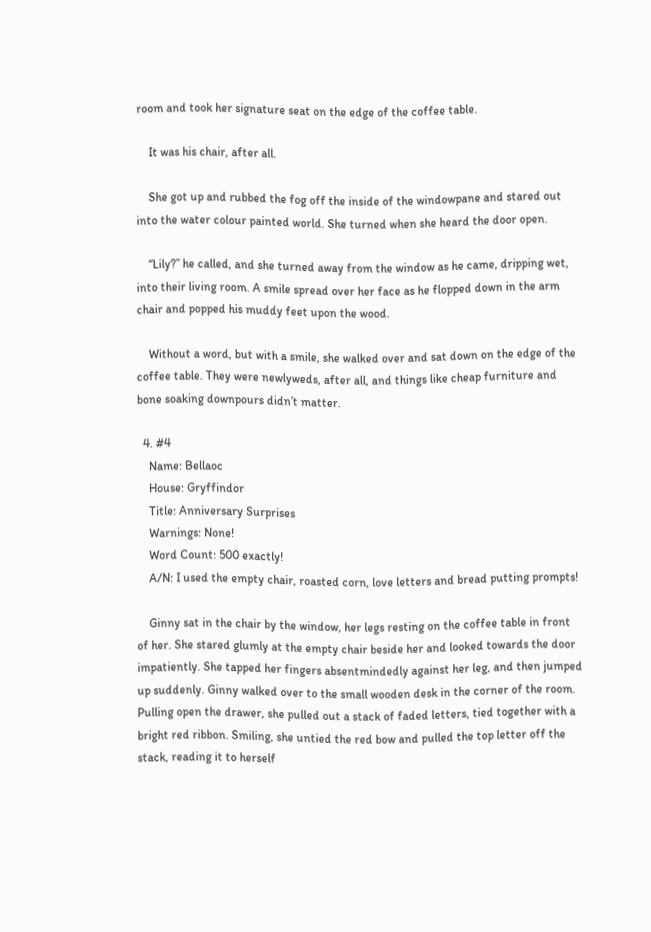room and took her signature seat on the edge of the coffee table.

    It was his chair, after all.

    She got up and rubbed the fog off the inside of the windowpane and stared out into the water colour painted world. She turned when she heard the door open.

    “Lily?” he called, and she turned away from the window as he came, dripping wet, into their living room. A smile spread over her face as he flopped down in the arm chair and popped his muddy feet upon the wood.

    Without a word, but with a smile, she walked over and sat down on the edge of the coffee table. They were newlyweds, after all, and things like cheap furniture and bone soaking downpours didn’t matter.

  4. #4
    Name: Bellaoc
    House: Gryffindor
    Title: Anniversary Surprises
    Warnings: None!
    Word Count: 500 exactly!
    A/N: I used the empty chair, roasted corn, love letters and bread putting prompts!

    Ginny sat in the chair by the window, her legs resting on the coffee table in front of her. She stared glumly at the empty chair beside her and looked towards the door impatiently. She tapped her fingers absentmindedly against her leg, and then jumped up suddenly. Ginny walked over to the small wooden desk in the corner of the room. Pulling open the drawer, she pulled out a stack of faded letters, tied together with a bright red ribbon. Smiling, she untied the red bow and pulled the top letter off the stack, reading it to herself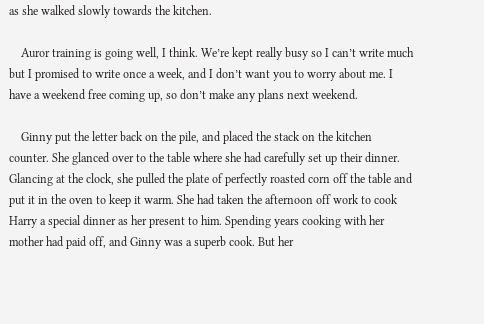as she walked slowly towards the kitchen.

    Auror training is going well, I think. We’re kept really busy so I can’t write much but I promised to write once a week, and I don’t want you to worry about me. I have a weekend free coming up, so don’t make any plans next weekend.

    Ginny put the letter back on the pile, and placed the stack on the kitchen counter. She glanced over to the table where she had carefully set up their dinner. Glancing at the clock, she pulled the plate of perfectly roasted corn off the table and put it in the oven to keep it warm. She had taken the afternoon off work to cook Harry a special dinner as her present to him. Spending years cooking with her mother had paid off, and Ginny was a superb cook. But her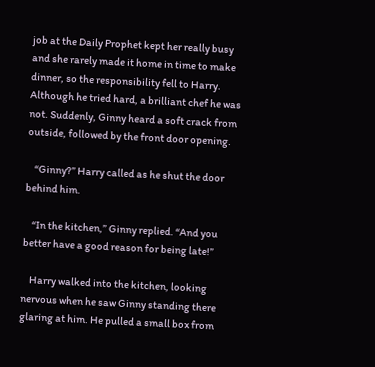job at the Daily Prophet kept her really busy and she rarely made it home in time to make dinner, so the responsibility fell to Harry. Although he tried hard, a brilliant chef he was not. Suddenly, Ginny heard a soft crack from outside, followed by the front door opening.

    “Ginny?” Harry called as he shut the door behind him.

    “In the kitchen,” Ginny replied. “And you better have a good reason for being late!”

    Harry walked into the kitchen, looking nervous when he saw Ginny standing there glaring at him. He pulled a small box from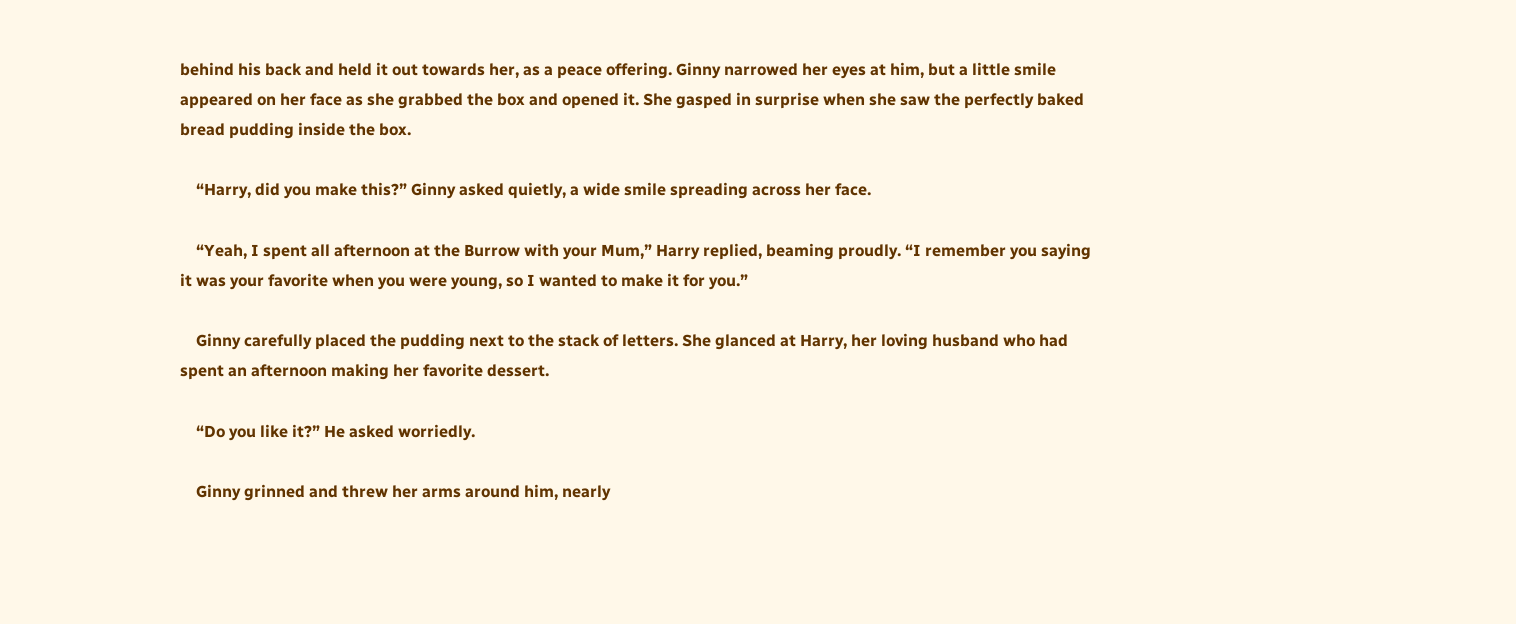behind his back and held it out towards her, as a peace offering. Ginny narrowed her eyes at him, but a little smile appeared on her face as she grabbed the box and opened it. She gasped in surprise when she saw the perfectly baked bread pudding inside the box.

    “Harry, did you make this?” Ginny asked quietly, a wide smile spreading across her face.

    “Yeah, I spent all afternoon at the Burrow with your Mum,” Harry replied, beaming proudly. “I remember you saying it was your favorite when you were young, so I wanted to make it for you.”

    Ginny carefully placed the pudding next to the stack of letters. She glanced at Harry, her loving husband who had spent an afternoon making her favorite dessert.

    “Do you like it?” He asked worriedly.

    Ginny grinned and threw her arms around him, nearly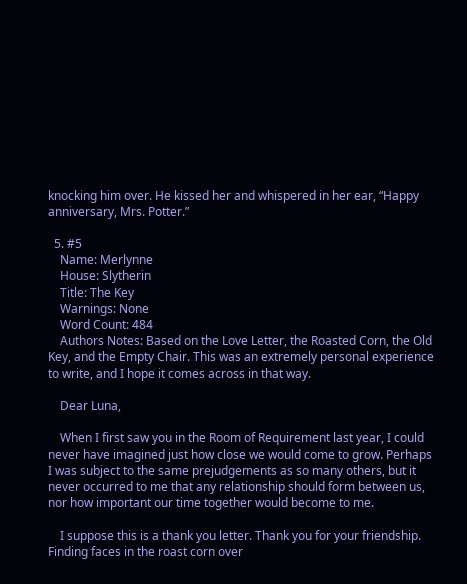knocking him over. He kissed her and whispered in her ear, “Happy anniversary, Mrs. Potter.”

  5. #5
    Name: Merlynne
    House: Slytherin
    Title: The Key
    Warnings: None
    Word Count: 484
    Authors Notes: Based on the Love Letter, the Roasted Corn, the Old Key, and the Empty Chair. This was an extremely personal experience to write, and I hope it comes across in that way.

    Dear Luna,

    When I first saw you in the Room of Requirement last year, I could never have imagined just how close we would come to grow. Perhaps I was subject to the same prejudgements as so many others, but it never occurred to me that any relationship should form between us, nor how important our time together would become to me.

    I suppose this is a thank you letter. Thank you for your friendship. Finding faces in the roast corn over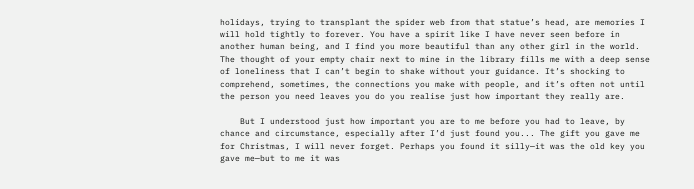holidays, trying to transplant the spider web from that statue’s head, are memories I will hold tightly to forever. You have a spirit like I have never seen before in another human being, and I find you more beautiful than any other girl in the world. The thought of your empty chair next to mine in the library fills me with a deep sense of loneliness that I can’t begin to shake without your guidance. It’s shocking to comprehend, sometimes, the connections you make with people, and it’s often not until the person you need leaves you do you realise just how important they really are.

    But I understood just how important you are to me before you had to leave, by chance and circumstance, especially after I’d just found you... The gift you gave me for Christmas, I will never forget. Perhaps you found it silly—it was the old key you gave me—but to me it was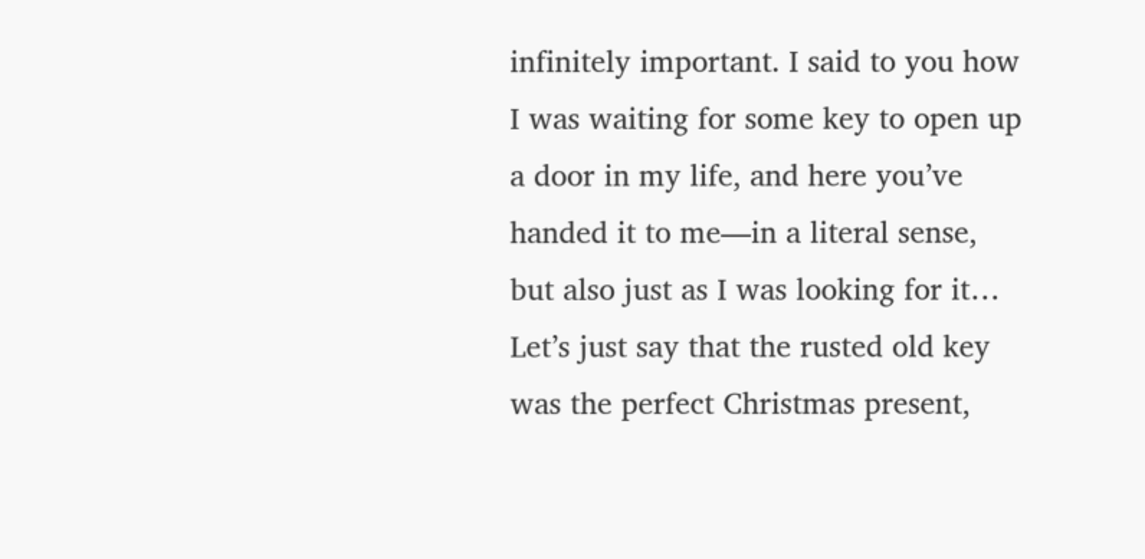infinitely important. I said to you how I was waiting for some key to open up a door in my life, and here you’ve handed it to me—in a literal sense, but also just as I was looking for it… Let’s just say that the rusted old key was the perfect Christmas present,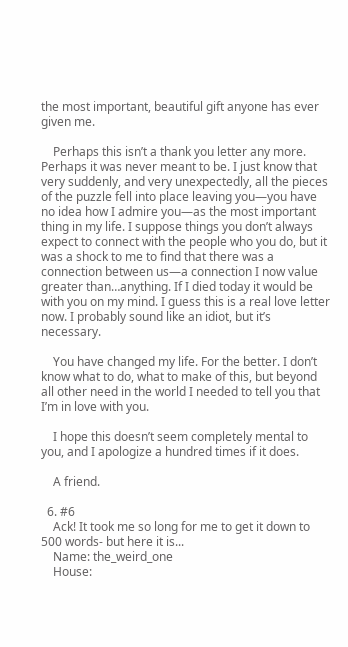the most important, beautiful gift anyone has ever given me.

    Perhaps this isn’t a thank you letter any more. Perhaps it was never meant to be. I just know that very suddenly, and very unexpectedly, all the pieces of the puzzle fell into place leaving you—you have no idea how I admire you—as the most important thing in my life. I suppose things you don’t always expect to connect with the people who you do, but it was a shock to me to find that there was a connection between us—a connection I now value greater than…anything. If I died today it would be with you on my mind. I guess this is a real love letter now. I probably sound like an idiot, but it’s necessary.

    You have changed my life. For the better. I don’t know what to do, what to make of this, but beyond all other need in the world I needed to tell you that I’m in love with you.

    I hope this doesn’t seem completely mental to you, and I apologize a hundred times if it does.

    A friend.

  6. #6
    Ack! It took me so long for me to get it down to 500 words- but here it is...
    Name: the_weird_one
    House: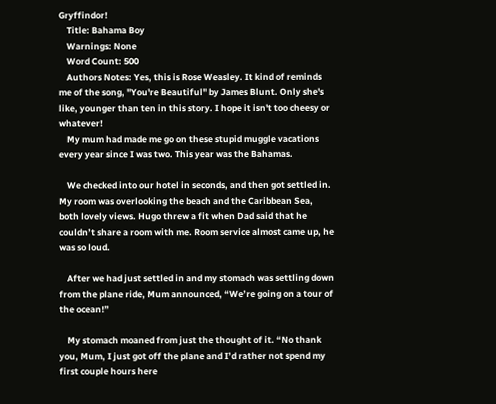Gryffindor!
    Title: Bahama Boy
    Warnings: None
    Word Count: 500
    Authors Notes: Yes, this is Rose Weasley. It kind of reminds me of the song, "You're Beautiful" by James Blunt. Only she's like, younger than ten in this story. I hope it isn't too cheesy or whatever!
    My mum had made me go on these stupid muggle vacations every year since I was two. This year was the Bahamas.

    We checked into our hotel in seconds, and then got settled in. My room was overlooking the beach and the Caribbean Sea, both lovely views. Hugo threw a fit when Dad said that he couldn’t share a room with me. Room service almost came up, he was so loud.

    After we had just settled in and my stomach was settling down from the plane ride, Mum announced, “We’re going on a tour of the ocean!”

    My stomach moaned from just the thought of it. “No thank you, Mum, I just got off the plane and I’d rather not spend my first couple hours here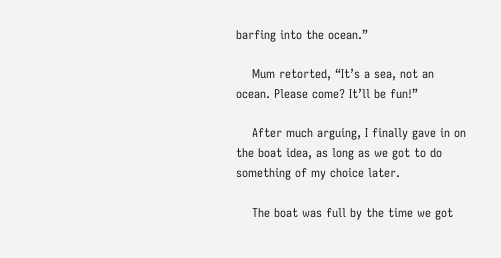barfing into the ocean.”

    Mum retorted, “It’s a sea, not an ocean. Please come? It’ll be fun!”

    After much arguing, I finally gave in on the boat idea, as long as we got to do something of my choice later.

    The boat was full by the time we got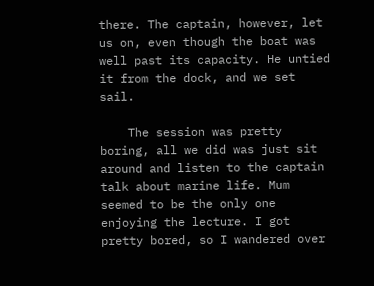there. The captain, however, let us on, even though the boat was well past its capacity. He untied it from the dock, and we set sail.

    The session was pretty boring, all we did was just sit around and listen to the captain talk about marine life. Mum seemed to be the only one enjoying the lecture. I got pretty bored, so I wandered over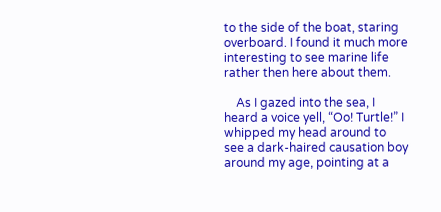to the side of the boat, staring overboard. I found it much more interesting to see marine life rather then here about them.

    As I gazed into the sea, I heard a voice yell, “Oo! Turtle!” I whipped my head around to see a dark-haired causation boy around my age, pointing at a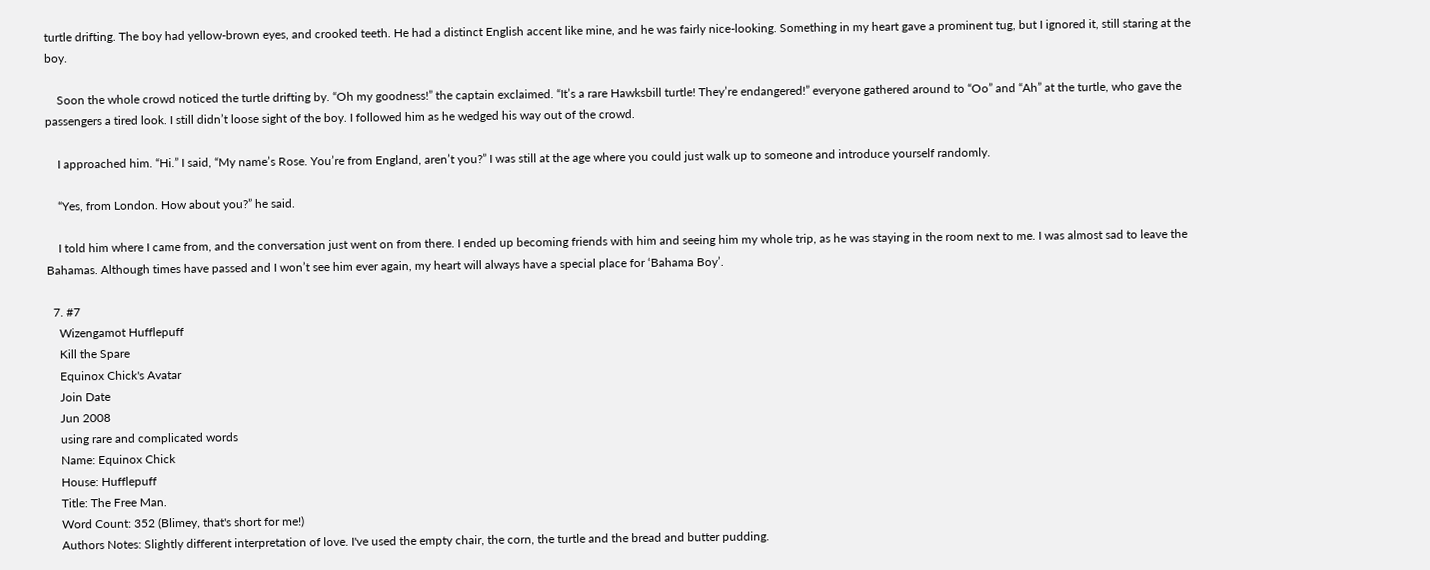turtle drifting. The boy had yellow-brown eyes, and crooked teeth. He had a distinct English accent like mine, and he was fairly nice-looking. Something in my heart gave a prominent tug, but I ignored it, still staring at the boy.

    Soon the whole crowd noticed the turtle drifting by. “Oh my goodness!” the captain exclaimed. “It’s a rare Hawksbill turtle! They’re endangered!” everyone gathered around to “Oo” and “Ah” at the turtle, who gave the passengers a tired look. I still didn’t loose sight of the boy. I followed him as he wedged his way out of the crowd.

    I approached him. “Hi.” I said, “My name’s Rose. You’re from England, aren’t you?” I was still at the age where you could just walk up to someone and introduce yourself randomly.

    “Yes, from London. How about you?” he said.

    I told him where I came from, and the conversation just went on from there. I ended up becoming friends with him and seeing him my whole trip, as he was staying in the room next to me. I was almost sad to leave the Bahamas. Although times have passed and I won’t see him ever again, my heart will always have a special place for ‘Bahama Boy’.

  7. #7
    Wizengamot Hufflepuff
    Kill the Spare
    Equinox Chick's Avatar
    Join Date
    Jun 2008
    using rare and complicated words
    Name: Equinox Chick
    House: Hufflepuff
    Title: The Free Man.
    Word Count: 352 (Blimey, that's short for me!)
    Authors Notes: Slightly different interpretation of love. I've used the empty chair, the corn, the turtle and the bread and butter pudding.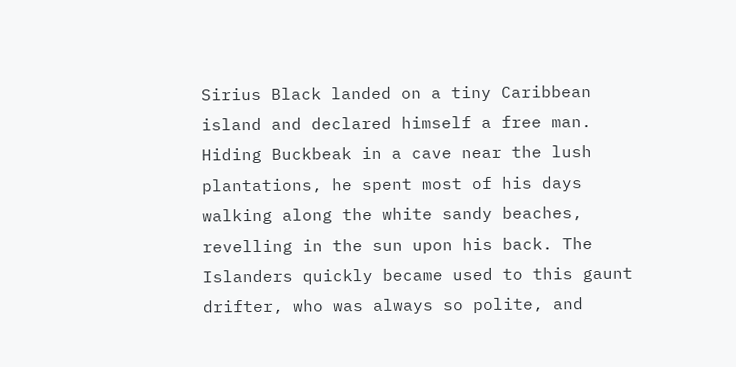Sirius Black landed on a tiny Caribbean island and declared himself a free man. Hiding Buckbeak in a cave near the lush plantations, he spent most of his days walking along the white sandy beaches, revelling in the sun upon his back. The Islanders quickly became used to this gaunt drifter, who was always so polite, and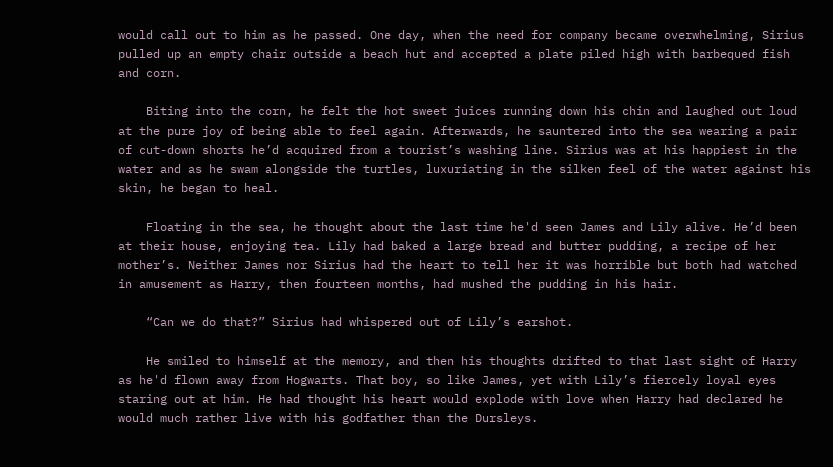would call out to him as he passed. One day, when the need for company became overwhelming, Sirius pulled up an empty chair outside a beach hut and accepted a plate piled high with barbequed fish and corn.

    Biting into the corn, he felt the hot sweet juices running down his chin and laughed out loud at the pure joy of being able to feel again. Afterwards, he sauntered into the sea wearing a pair of cut-down shorts he’d acquired from a tourist’s washing line. Sirius was at his happiest in the water and as he swam alongside the turtles, luxuriating in the silken feel of the water against his skin, he began to heal.

    Floating in the sea, he thought about the last time he'd seen James and Lily alive. He’d been at their house, enjoying tea. Lily had baked a large bread and butter pudding, a recipe of her mother’s. Neither James nor Sirius had the heart to tell her it was horrible but both had watched in amusement as Harry, then fourteen months, had mushed the pudding in his hair.

    “Can we do that?” Sirius had whispered out of Lily’s earshot.

    He smiled to himself at the memory, and then his thoughts drifted to that last sight of Harry as he'd flown away from Hogwarts. That boy, so like James, yet with Lily’s fiercely loyal eyes staring out at him. He had thought his heart would explode with love when Harry had declared he would much rather live with his godfather than the Dursleys.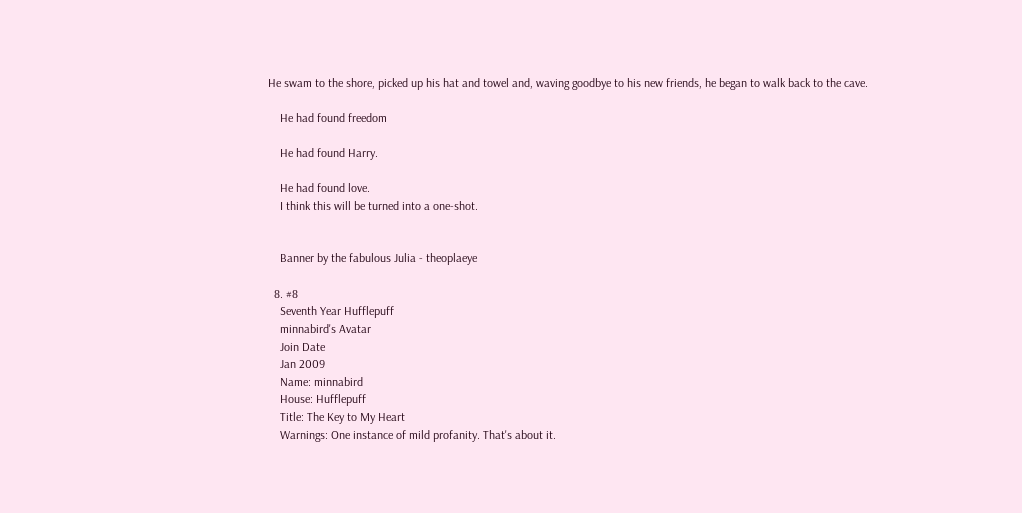He swam to the shore, picked up his hat and towel and, waving goodbye to his new friends, he began to walk back to the cave.

    He had found freedom

    He had found Harry.

    He had found love.
    I think this will be turned into a one-shot.


    Banner by the fabulous Julia - theoplaeye

  8. #8
    Seventh Year Hufflepuff
    minnabird's Avatar
    Join Date
    Jan 2009
    Name: minnabird
    House: Hufflepuff
    Title: The Key to My Heart
    Warnings: One instance of mild profanity. That's about it.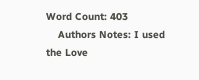Word Count: 403
    Authors Notes: I used the Love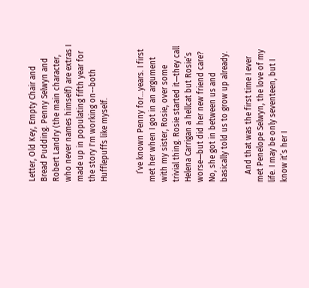Letter, Old Key, Empty Chair and Bread Pudding. Penny Selwyn and Robert Landry (the main character, who never names himself) are extras I made up in populating fifth year for the story I'm working on--both Hufflepuffs like myself.


    I’ve known Penny for…years. I first met her when I got in an argument with my sister, Rosie, over some trivial thing. Rosie started it—they call Helena Carrigan a hellcat but Rosie’s worse—but did her new friend care? No, she got in between us and basically told us to grow up already.

    And that was the first time I ever met Penelope Selwyn, the love of my life. I may be only seventeen, but I know it’s her I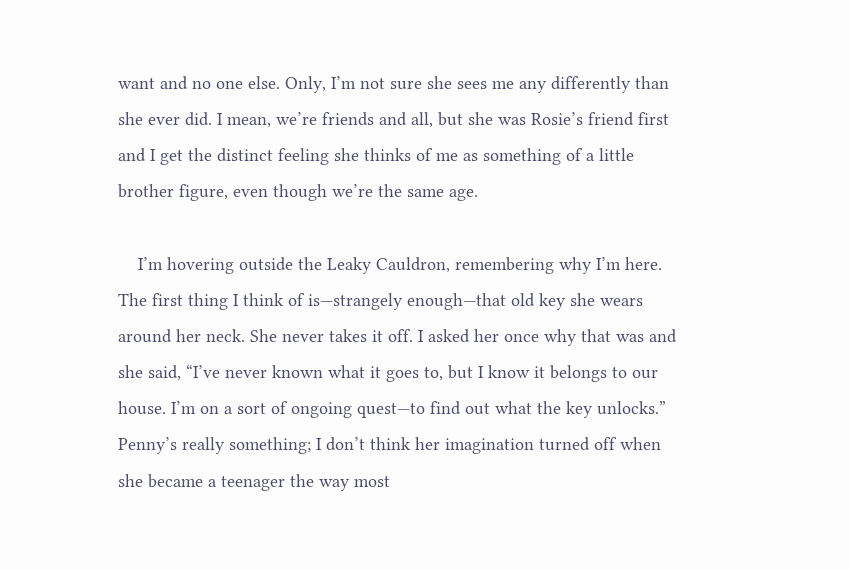want and no one else. Only, I’m not sure she sees me any differently than she ever did. I mean, we’re friends and all, but she was Rosie’s friend first and I get the distinct feeling she thinks of me as something of a little brother figure, even though we’re the same age.

    I’m hovering outside the Leaky Cauldron, remembering why I’m here. The first thing I think of is—strangely enough—that old key she wears around her neck. She never takes it off. I asked her once why that was and she said, “I’ve never known what it goes to, but I know it belongs to our house. I’m on a sort of ongoing quest—to find out what the key unlocks.” Penny’s really something; I don’t think her imagination turned off when she became a teenager the way most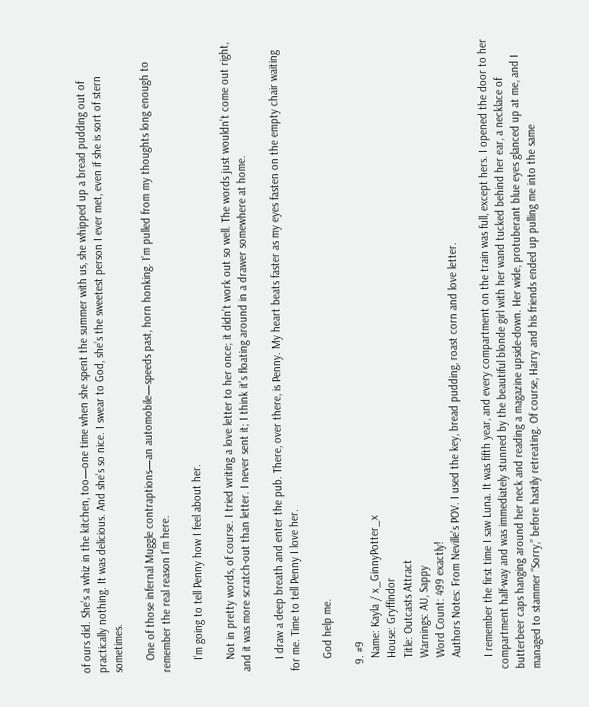of ours did. She’s a whiz in the kitchen, too—one time when she spent the summer with us, she whipped up a bread pudding out of practically nothing. It was delicious. And she’s so nice. I swear to God, she’s the sweetest person I ever met, even if she is sort of stern sometimes.

    One of those infernal Muggle contraptions—an automobile—speeds past, horn honking. I’m pulled from my thoughts long enough to remember the real reason I’m here.

    I’m going to tell Penny how I feel about her.

    Not in pretty words, of course. I tried writing a love letter to her once; it didn’t work out so well. The words just wouldn’t come out right, and it was more scratch-out than letter. I never sent it; I think it’s floating around in a drawer somewhere at home.

    I draw a deep breath and enter the pub. There, over there, is Penny. My heart beats faster as my eyes fasten on the empty chair waiting for me. Time to tell Penny I love her.

    God help me.

  9. #9
    Name: Kayla / x_GinnyPotter_x
    House: Gryffindor
    Title: Outcasts Attract
    Warnings: AU, Sappy
    Word Count: 499 exactly!
    Authors Notes: From Neville's POV. I used the key, bread pudding, roast corn and love letter.

    I remember the first time I saw Luna. It was fifth year, and every compartment on the train was full, except hers. I opened the door to her compartment half-way and was immediately stunned by the beautiful blonde girl with her wand tucked behind her ear, a necklace of butterbeer caps hanging around her neck and reading a magazine upside-down. Her wide, protuberant blue eyes glanced up at me, and I managed to stammer “Sorry,” before hastily retreating. Of course, Harry and his friends ended up pulling me into the same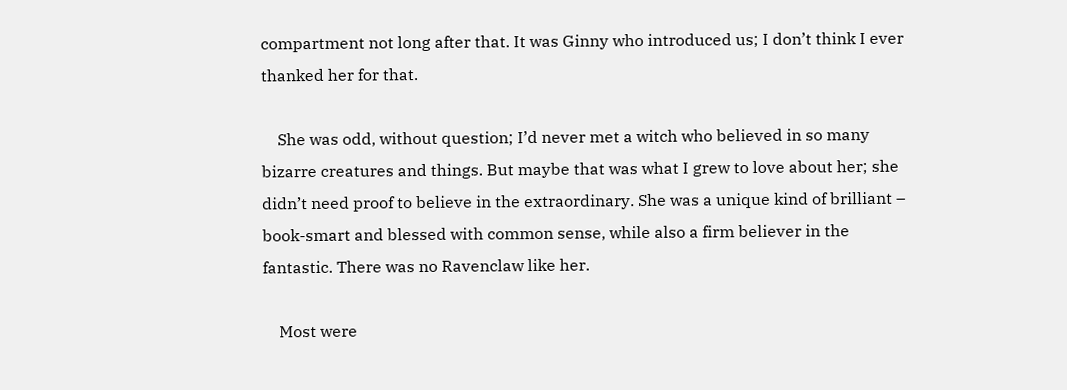compartment not long after that. It was Ginny who introduced us; I don’t think I ever thanked her for that.

    She was odd, without question; I’d never met a witch who believed in so many bizarre creatures and things. But maybe that was what I grew to love about her; she didn’t need proof to believe in the extraordinary. She was a unique kind of brilliant – book-smart and blessed with common sense, while also a firm believer in the fantastic. There was no Ravenclaw like her.

    Most were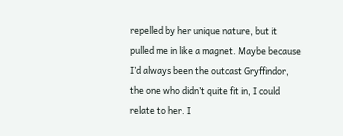repelled by her unique nature, but it pulled me in like a magnet. Maybe because I’d always been the outcast Gryffindor, the one who didn’t quite fit in, I could relate to her. I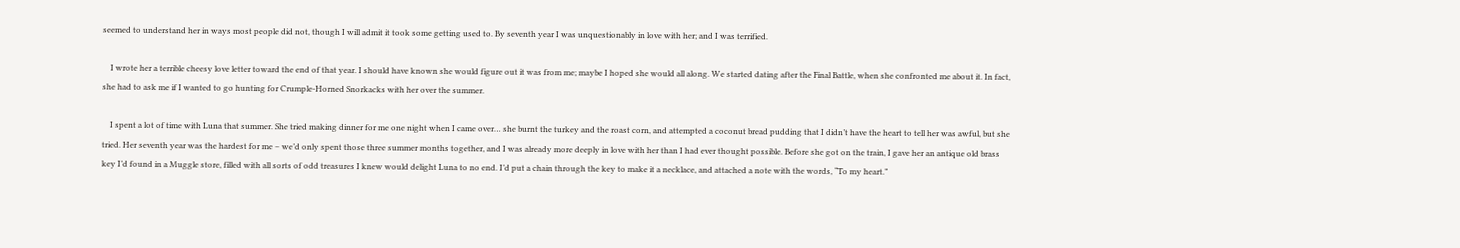seemed to understand her in ways most people did not, though I will admit it took some getting used to. By seventh year I was unquestionably in love with her; and I was terrified.

    I wrote her a terrible cheesy love letter toward the end of that year. I should have known she would figure out it was from me; maybe I hoped she would all along. We started dating after the Final Battle, when she confronted me about it. In fact, she had to ask me if I wanted to go hunting for Crumple-Horned Snorkacks with her over the summer.

    I spent a lot of time with Luna that summer. She tried making dinner for me one night when I came over… she burnt the turkey and the roast corn, and attempted a coconut bread pudding that I didn’t have the heart to tell her was awful, but she tried. Her seventh year was the hardest for me – we’d only spent those three summer months together, and I was already more deeply in love with her than I had ever thought possible. Before she got on the train, I gave her an antique old brass key I’d found in a Muggle store, filled with all sorts of odd treasures I knew would delight Luna to no end. I’d put a chain through the key to make it a necklace, and attached a note with the words, “To my heart.”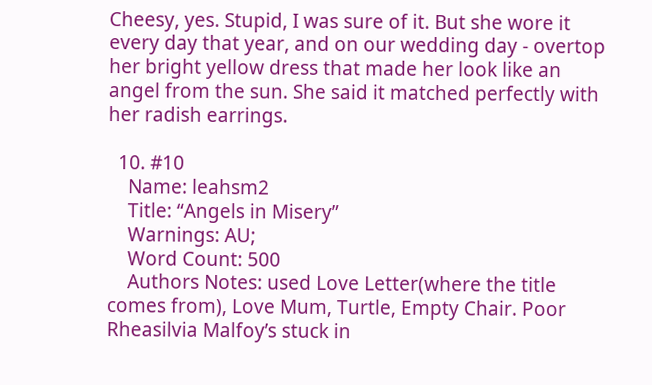Cheesy, yes. Stupid, I was sure of it. But she wore it every day that year, and on our wedding day - overtop her bright yellow dress that made her look like an angel from the sun. She said it matched perfectly with her radish earrings.

  10. #10
    Name: leahsm2
    Title: “Angels in Misery”
    Warnings: AU;
    Word Count: 500
    Authors Notes: used Love Letter(where the title comes from), Love Mum, Turtle, Empty Chair. Poor Rheasilvia Malfoy’s stuck in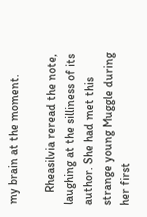my brain at the moment.

    Rheasilvia reread the note, laughing at the silliness of its author. She had met this strange young Muggle during her first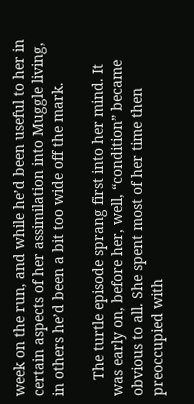week on the run, and while he’d been useful to her in certain aspects of her assimilation into Muggle living, in others he’d been a bit too wide off the mark.

    The turtle episode sprang first into her mind. It was early on, before her, well, “condition” became obvious to all. She spent most of her time then preoccupied with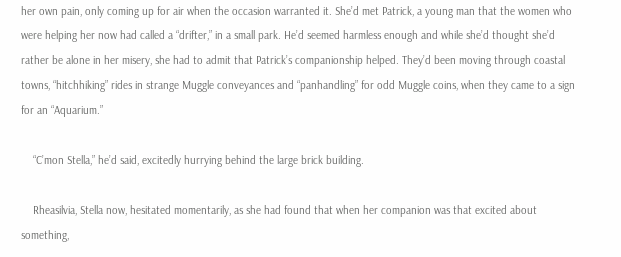her own pain, only coming up for air when the occasion warranted it. She’d met Patrick, a young man that the women who were helping her now had called a “drifter,” in a small park. He’d seemed harmless enough and while she’d thought she’d rather be alone in her misery, she had to admit that Patrick’s companionship helped. They’d been moving through coastal towns, “hitchhiking” rides in strange Muggle conveyances and “panhandling” for odd Muggle coins, when they came to a sign for an “Aquarium.”

    “C’mon Stella,” he’d said, excitedly hurrying behind the large brick building.

    Rheasilvia, Stella now, hesitated momentarily, as she had found that when her companion was that excited about something,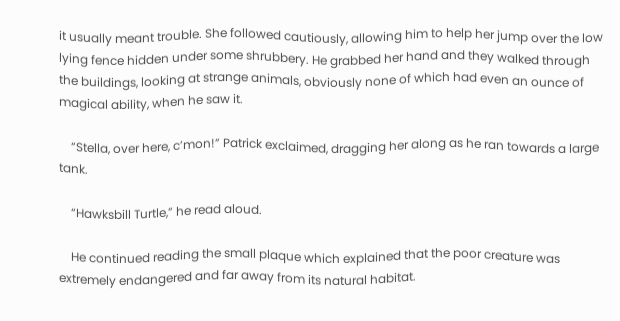it usually meant trouble. She followed cautiously, allowing him to help her jump over the low lying fence hidden under some shrubbery. He grabbed her hand and they walked through the buildings, looking at strange animals, obviously none of which had even an ounce of magical ability, when he saw it.

    “Stella, over here, c’mon!” Patrick exclaimed, dragging her along as he ran towards a large tank.

    “Hawksbill Turtle,” he read aloud.

    He continued reading the small plaque which explained that the poor creature was extremely endangered and far away from its natural habitat.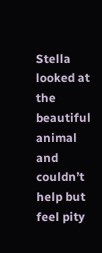Stella looked at the beautiful animal and couldn’t help but feel pity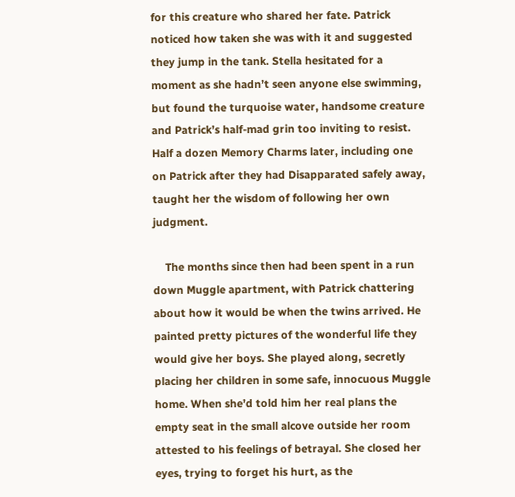for this creature who shared her fate. Patrick noticed how taken she was with it and suggested they jump in the tank. Stella hesitated for a moment as she hadn’t seen anyone else swimming, but found the turquoise water, handsome creature and Patrick’s half-mad grin too inviting to resist. Half a dozen Memory Charms later, including one on Patrick after they had Disapparated safely away, taught her the wisdom of following her own judgment.

    The months since then had been spent in a run down Muggle apartment, with Patrick chattering about how it would be when the twins arrived. He painted pretty pictures of the wonderful life they would give her boys. She played along, secretly placing her children in some safe, innocuous Muggle home. When she’d told him her real plans the empty seat in the small alcove outside her room attested to his feelings of betrayal. She closed her eyes, trying to forget his hurt, as the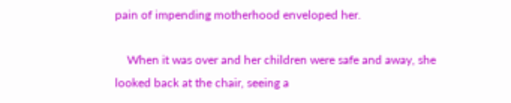pain of impending motherhood enveloped her.

    When it was over and her children were safe and away, she looked back at the chair, seeing a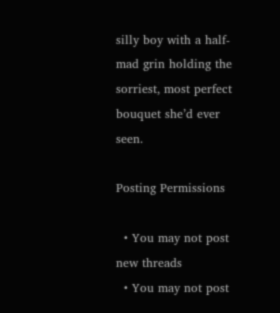silly boy with a half-mad grin holding the sorriest, most perfect bouquet she’d ever seen.

Posting Permissions

  • You may not post new threads
  • You may not post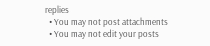replies
  • You may not post attachments
  • You may not edit your posts